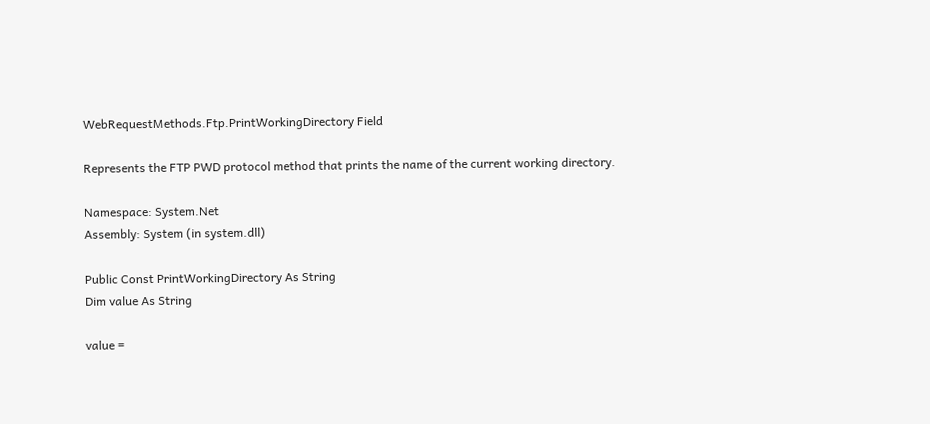WebRequestMethods.Ftp.PrintWorkingDirectory Field

Represents the FTP PWD protocol method that prints the name of the current working directory.

Namespace: System.Net
Assembly: System (in system.dll)

Public Const PrintWorkingDirectory As String
Dim value As String

value =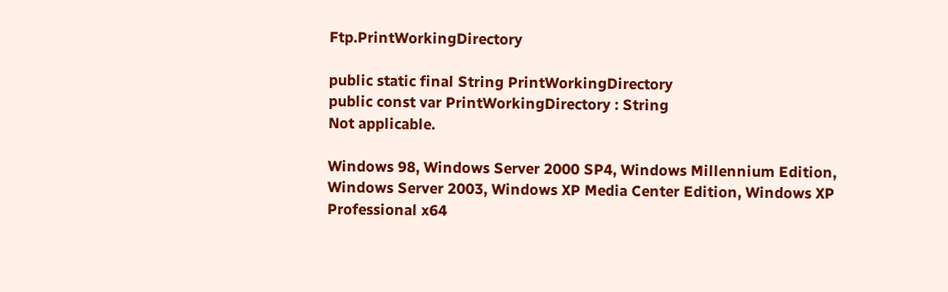Ftp.PrintWorkingDirectory

public static final String PrintWorkingDirectory
public const var PrintWorkingDirectory : String
Not applicable.

Windows 98, Windows Server 2000 SP4, Windows Millennium Edition, Windows Server 2003, Windows XP Media Center Edition, Windows XP Professional x64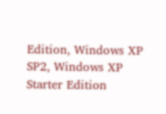Edition, Windows XP SP2, Windows XP Starter Edition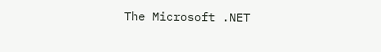The Microsoft .NET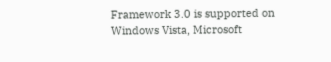Framework 3.0 is supported on Windows Vista, Microsoft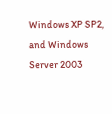Windows XP SP2, and Windows Server 2003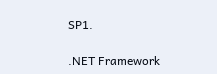SP1.

.NET Framework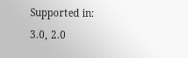Supported in: 3.0, 2.0